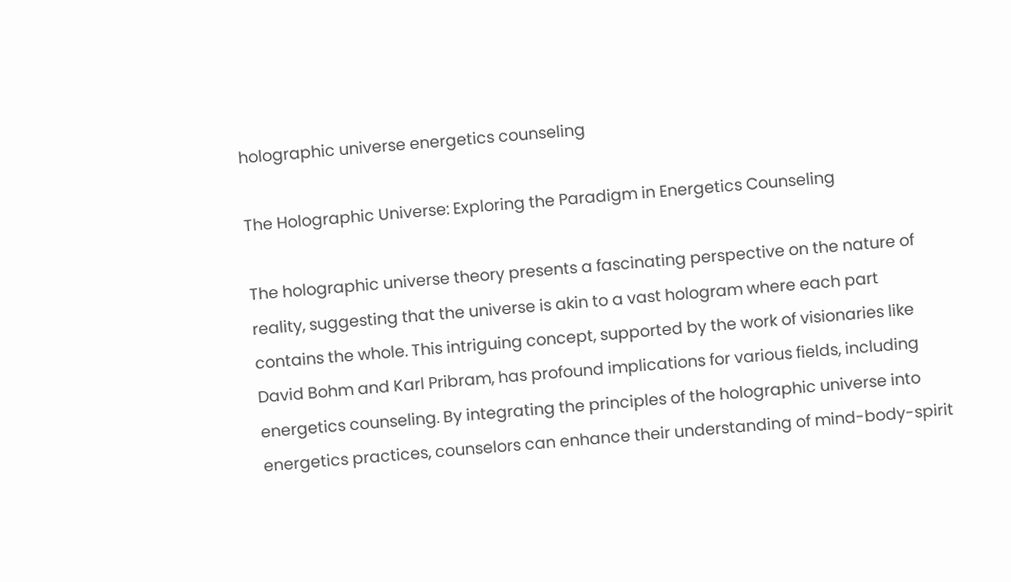holographic universe energetics counseling

The Holographic Universe: Exploring the Paradigm in Energetics Counseling

The holographic universe theory presents a fascinating perspective on the nature of reality, suggesting that the universe is akin to a vast hologram where each part contains the whole. This intriguing concept, supported by the work of visionaries like David Bohm and Karl Pribram, has profound implications for various fields, including energetics counseling. By integrating the principles of the holographic universe into energetics practices, counselors can enhance their understanding of mind-body-spirit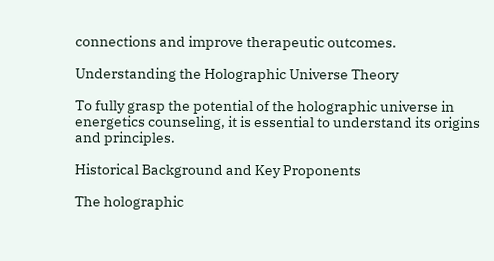connections and improve therapeutic outcomes.

Understanding the Holographic Universe Theory

To fully grasp the potential of the holographic universe in energetics counseling, it is essential to understand its origins and principles.

Historical Background and Key Proponents

The holographic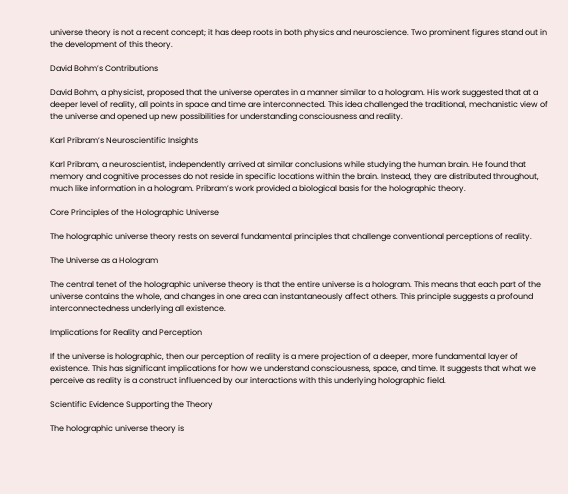universe theory is not a recent concept; it has deep roots in both physics and neuroscience. Two prominent figures stand out in the development of this theory.

David Bohm’s Contributions

David Bohm, a physicist, proposed that the universe operates in a manner similar to a hologram. His work suggested that at a deeper level of reality, all points in space and time are interconnected. This idea challenged the traditional, mechanistic view of the universe and opened up new possibilities for understanding consciousness and reality.

Karl Pribram’s Neuroscientific Insights

Karl Pribram, a neuroscientist, independently arrived at similar conclusions while studying the human brain. He found that memory and cognitive processes do not reside in specific locations within the brain. Instead, they are distributed throughout, much like information in a hologram. Pribram’s work provided a biological basis for the holographic theory.

Core Principles of the Holographic Universe

The holographic universe theory rests on several fundamental principles that challenge conventional perceptions of reality.

The Universe as a Hologram

The central tenet of the holographic universe theory is that the entire universe is a hologram. This means that each part of the universe contains the whole, and changes in one area can instantaneously affect others. This principle suggests a profound interconnectedness underlying all existence.

Implications for Reality and Perception

If the universe is holographic, then our perception of reality is a mere projection of a deeper, more fundamental layer of existence. This has significant implications for how we understand consciousness, space, and time. It suggests that what we perceive as reality is a construct influenced by our interactions with this underlying holographic field.

Scientific Evidence Supporting the Theory

The holographic universe theory is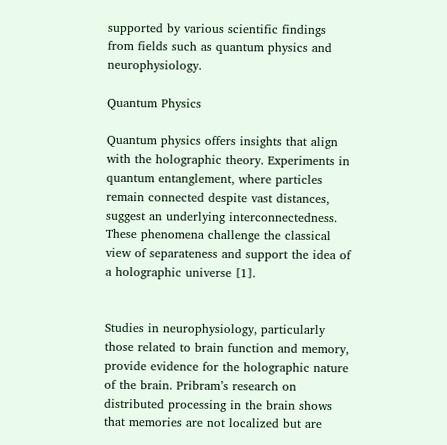supported by various scientific findings from fields such as quantum physics and neurophysiology.

Quantum Physics

Quantum physics offers insights that align with the holographic theory. Experiments in quantum entanglement, where particles remain connected despite vast distances, suggest an underlying interconnectedness. These phenomena challenge the classical view of separateness and support the idea of a holographic universe [1].


Studies in neurophysiology, particularly those related to brain function and memory, provide evidence for the holographic nature of the brain. Pribram’s research on distributed processing in the brain shows that memories are not localized but are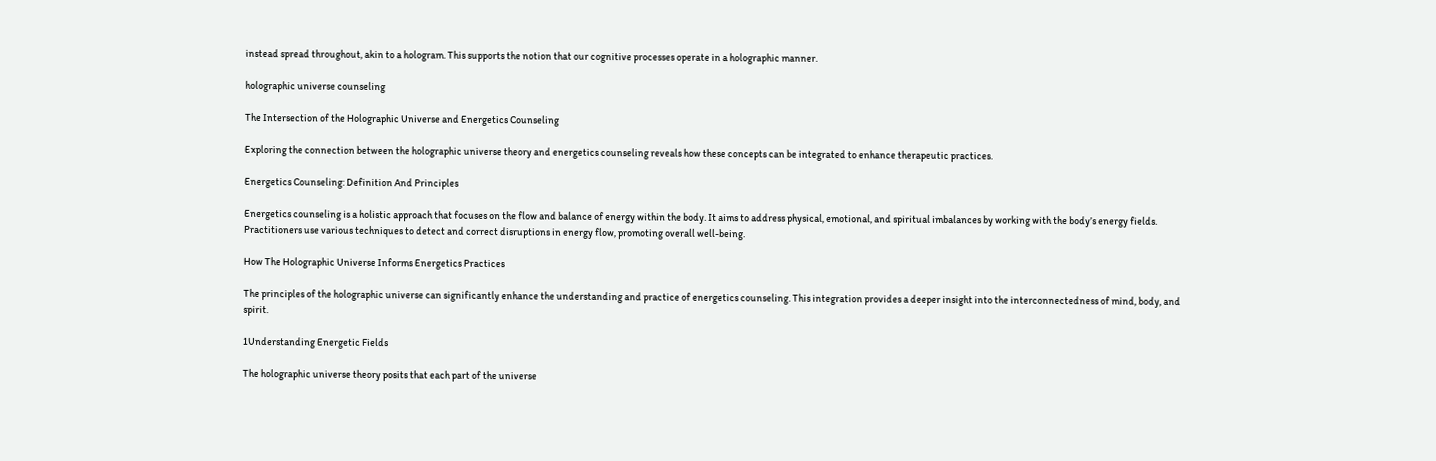instead spread throughout, akin to a hologram. This supports the notion that our cognitive processes operate in a holographic manner.

holographic universe counseling

The Intersection of the Holographic Universe and Energetics Counseling

Exploring the connection between the holographic universe theory and energetics counseling reveals how these concepts can be integrated to enhance therapeutic practices.

Energetics Counseling: Definition And Principles

Energetics counseling is a holistic approach that focuses on the flow and balance of energy within the body. It aims to address physical, emotional, and spiritual imbalances by working with the body’s energy fields. Practitioners use various techniques to detect and correct disruptions in energy flow, promoting overall well-being.

How The Holographic Universe Informs Energetics Practices

The principles of the holographic universe can significantly enhance the understanding and practice of energetics counseling. This integration provides a deeper insight into the interconnectedness of mind, body, and spirit.

1Understanding Energetic Fields

The holographic universe theory posits that each part of the universe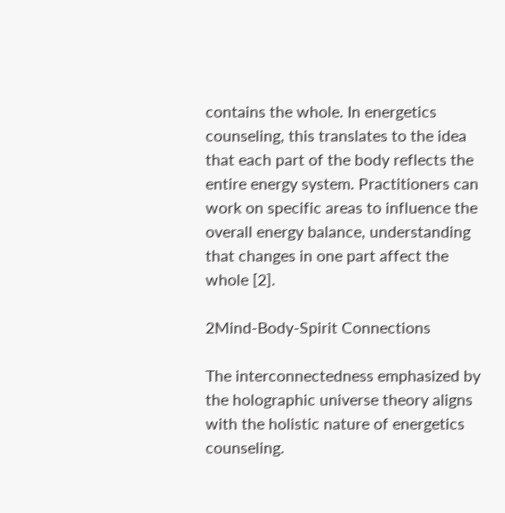contains the whole. In energetics counseling, this translates to the idea that each part of the body reflects the entire energy system. Practitioners can work on specific areas to influence the overall energy balance, understanding that changes in one part affect the whole [2].

2Mind-Body-Spirit Connections

The interconnectedness emphasized by the holographic universe theory aligns with the holistic nature of energetics counseling.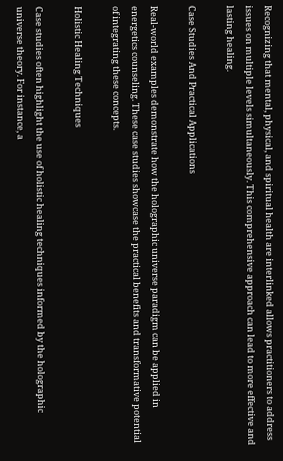Recognizing that mental, physical, and spiritual health are interlinked allows practitioners to address issues on multiple levels simultaneously. This comprehensive approach can lead to more effective and lasting healing.

Case Studies And Practical Applications

Real-world examples demonstrate how the holographic universe paradigm can be applied in energetics counseling. These case studies showcase the practical benefits and transformative potential of integrating these concepts.

Holistic Healing Techniques

Case studies often highlight the use of holistic healing techniques informed by the holographic universe theory. For instance, a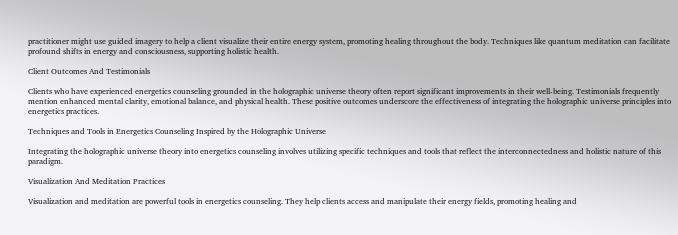practitioner might use guided imagery to help a client visualize their entire energy system, promoting healing throughout the body. Techniques like quantum meditation can facilitate profound shifts in energy and consciousness, supporting holistic health.

Client Outcomes And Testimonials

Clients who have experienced energetics counseling grounded in the holographic universe theory often report significant improvements in their well-being. Testimonials frequently mention enhanced mental clarity, emotional balance, and physical health. These positive outcomes underscore the effectiveness of integrating the holographic universe principles into energetics practices.

Techniques and Tools in Energetics Counseling Inspired by the Holographic Universe

Integrating the holographic universe theory into energetics counseling involves utilizing specific techniques and tools that reflect the interconnectedness and holistic nature of this paradigm.

Visualization And Meditation Practices

Visualization and meditation are powerful tools in energetics counseling. They help clients access and manipulate their energy fields, promoting healing and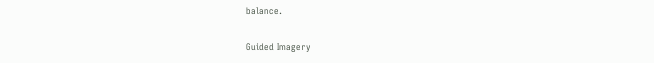balance.

Guided Imagery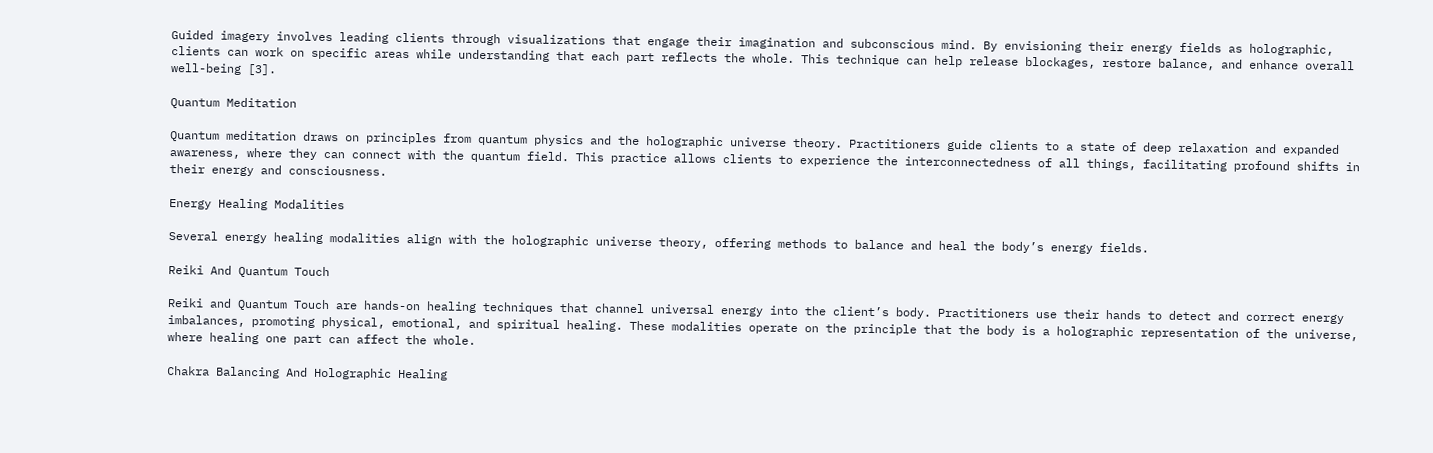Guided imagery involves leading clients through visualizations that engage their imagination and subconscious mind. By envisioning their energy fields as holographic, clients can work on specific areas while understanding that each part reflects the whole. This technique can help release blockages, restore balance, and enhance overall well-being [3].

Quantum Meditation

Quantum meditation draws on principles from quantum physics and the holographic universe theory. Practitioners guide clients to a state of deep relaxation and expanded awareness, where they can connect with the quantum field. This practice allows clients to experience the interconnectedness of all things, facilitating profound shifts in their energy and consciousness.

Energy Healing Modalities

Several energy healing modalities align with the holographic universe theory, offering methods to balance and heal the body’s energy fields.

Reiki And Quantum Touch

Reiki and Quantum Touch are hands-on healing techniques that channel universal energy into the client’s body. Practitioners use their hands to detect and correct energy imbalances, promoting physical, emotional, and spiritual healing. These modalities operate on the principle that the body is a holographic representation of the universe, where healing one part can affect the whole.

Chakra Balancing And Holographic Healing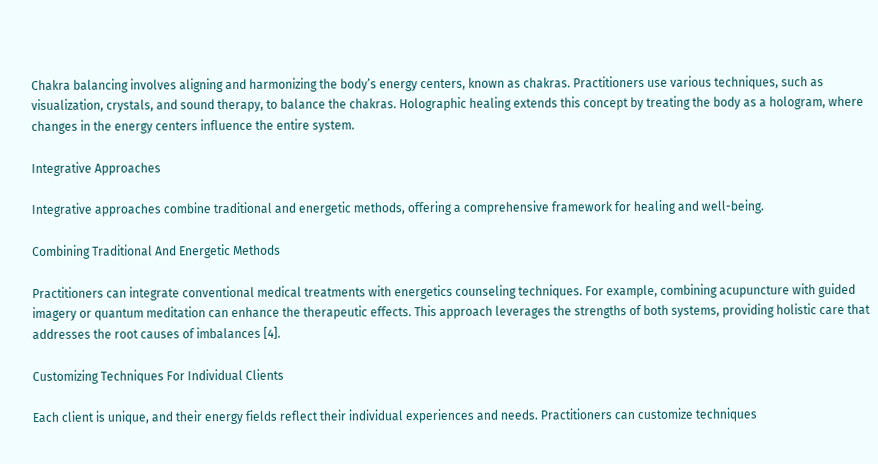Chakra balancing involves aligning and harmonizing the body’s energy centers, known as chakras. Practitioners use various techniques, such as visualization, crystals, and sound therapy, to balance the chakras. Holographic healing extends this concept by treating the body as a hologram, where changes in the energy centers influence the entire system.

Integrative Approaches

Integrative approaches combine traditional and energetic methods, offering a comprehensive framework for healing and well-being.

Combining Traditional And Energetic Methods

Practitioners can integrate conventional medical treatments with energetics counseling techniques. For example, combining acupuncture with guided imagery or quantum meditation can enhance the therapeutic effects. This approach leverages the strengths of both systems, providing holistic care that addresses the root causes of imbalances [4].

Customizing Techniques For Individual Clients

Each client is unique, and their energy fields reflect their individual experiences and needs. Practitioners can customize techniques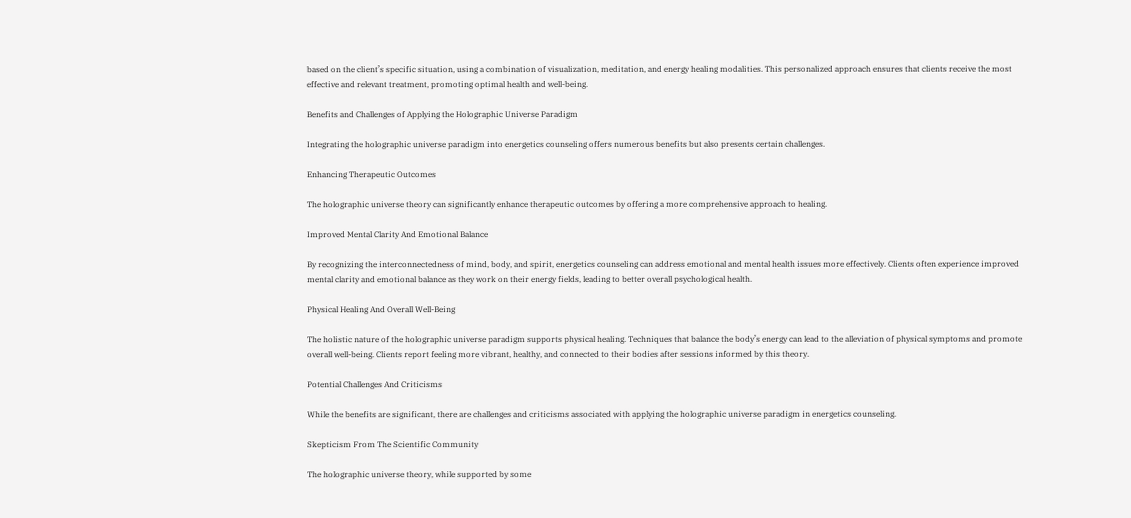based on the client’s specific situation, using a combination of visualization, meditation, and energy healing modalities. This personalized approach ensures that clients receive the most effective and relevant treatment, promoting optimal health and well-being.

Benefits and Challenges of Applying the Holographic Universe Paradigm

Integrating the holographic universe paradigm into energetics counseling offers numerous benefits but also presents certain challenges.

Enhancing Therapeutic Outcomes

The holographic universe theory can significantly enhance therapeutic outcomes by offering a more comprehensive approach to healing.

Improved Mental Clarity And Emotional Balance

By recognizing the interconnectedness of mind, body, and spirit, energetics counseling can address emotional and mental health issues more effectively. Clients often experience improved mental clarity and emotional balance as they work on their energy fields, leading to better overall psychological health.

Physical Healing And Overall Well-Being

The holistic nature of the holographic universe paradigm supports physical healing. Techniques that balance the body’s energy can lead to the alleviation of physical symptoms and promote overall well-being. Clients report feeling more vibrant, healthy, and connected to their bodies after sessions informed by this theory.

Potential Challenges And Criticisms

While the benefits are significant, there are challenges and criticisms associated with applying the holographic universe paradigm in energetics counseling.

Skepticism From The Scientific Community

The holographic universe theory, while supported by some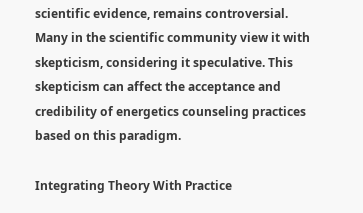scientific evidence, remains controversial. Many in the scientific community view it with skepticism, considering it speculative. This skepticism can affect the acceptance and credibility of energetics counseling practices based on this paradigm.

Integrating Theory With Practice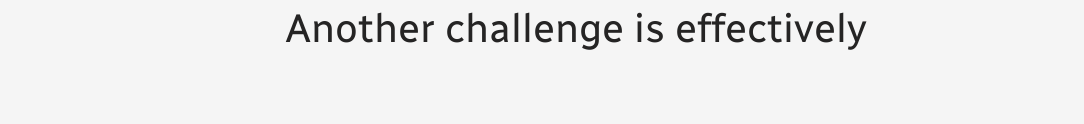Another challenge is effectively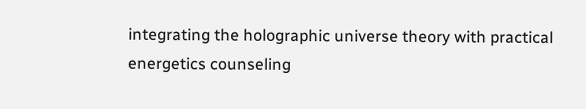integrating the holographic universe theory with practical energetics counseling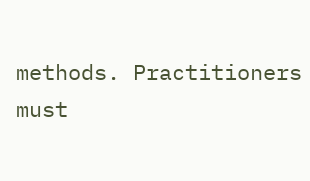methods. Practitioners must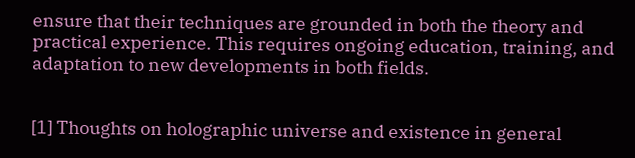ensure that their techniques are grounded in both the theory and practical experience. This requires ongoing education, training, and adaptation to new developments in both fields.


[1] Thoughts on holographic universe and existence in general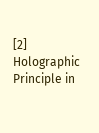[2] Holographic Principle in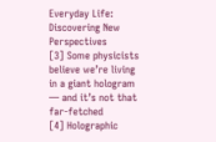Everyday Life: Discovering New Perspectives
[3] Some physicists believe we’re living in a giant hologram — and it’s not that far-fetched
[4] Holographic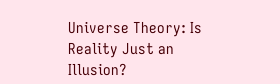Universe Theory: Is Reality Just an Illusion?